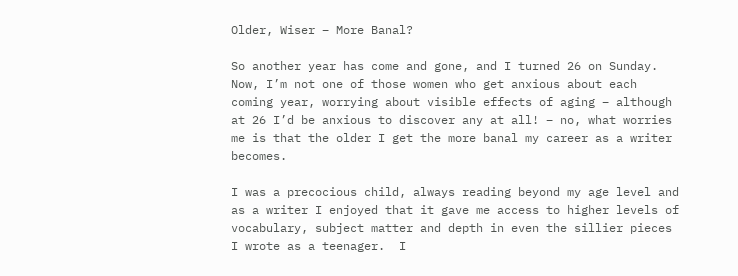Older, Wiser – More Banal?

So another year has come and gone, and I turned 26 on Sunday.  Now, I’m not one of those women who get anxious about each coming year, worrying about visible effects of aging – although at 26 I’d be anxious to discover any at all! – no, what worries me is that the older I get the more banal my career as a writer becomes.

I was a precocious child, always reading beyond my age level and as a writer I enjoyed that it gave me access to higher levels of vocabulary, subject matter and depth in even the sillier pieces I wrote as a teenager.  I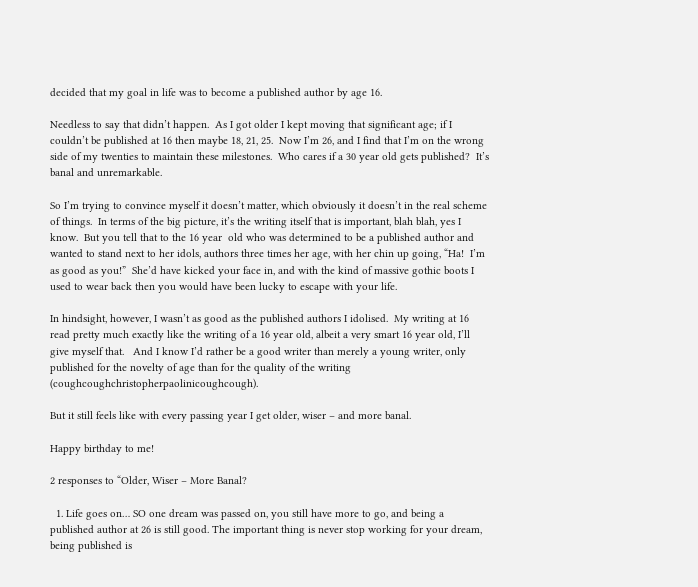decided that my goal in life was to become a published author by age 16.

Needless to say that didn’t happen.  As I got older I kept moving that significant age; if I couldn’t be published at 16 then maybe 18, 21, 25.  Now I’m 26, and I find that I’m on the wrong side of my twenties to maintain these milestones.  Who cares if a 30 year old gets published?  It’s banal and unremarkable.

So I’m trying to convince myself it doesn’t matter, which obviously it doesn’t in the real scheme of things.  In terms of the big picture, it’s the writing itself that is important, blah blah, yes I know.  But you tell that to the 16 year  old who was determined to be a published author and wanted to stand next to her idols, authors three times her age, with her chin up going, “Ha!  I’m as good as you!”  She’d have kicked your face in, and with the kind of massive gothic boots I used to wear back then you would have been lucky to escape with your life.

In hindsight, however, I wasn’t as good as the published authors I idolised.  My writing at 16 read pretty much exactly like the writing of a 16 year old, albeit a very smart 16 year old, I’ll give myself that.   And I know I’d rather be a good writer than merely a young writer, only published for the novelty of age than for the quality of the writing (coughcoughchristopherpaolinicoughcough).

But it still feels like with every passing year I get older, wiser – and more banal.

Happy birthday to me!

2 responses to “Older, Wiser – More Banal?

  1. Life goes on… SO one dream was passed on, you still have more to go, and being a published author at 26 is still good. The important thing is never stop working for your dream, being published is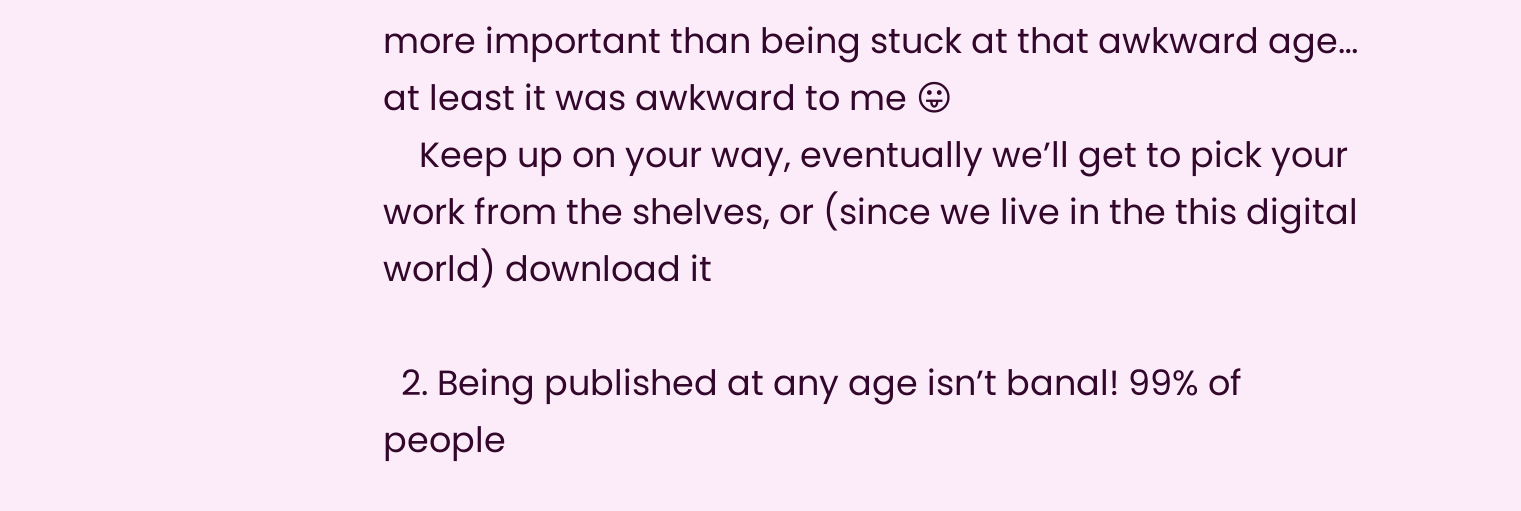more important than being stuck at that awkward age… at least it was awkward to me 😛
    Keep up on your way, eventually we’ll get to pick your work from the shelves, or (since we live in the this digital world) download it

  2. Being published at any age isn’t banal! 99% of people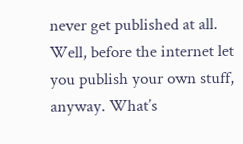never get published at all. Well, before the internet let you publish your own stuff, anyway. What’s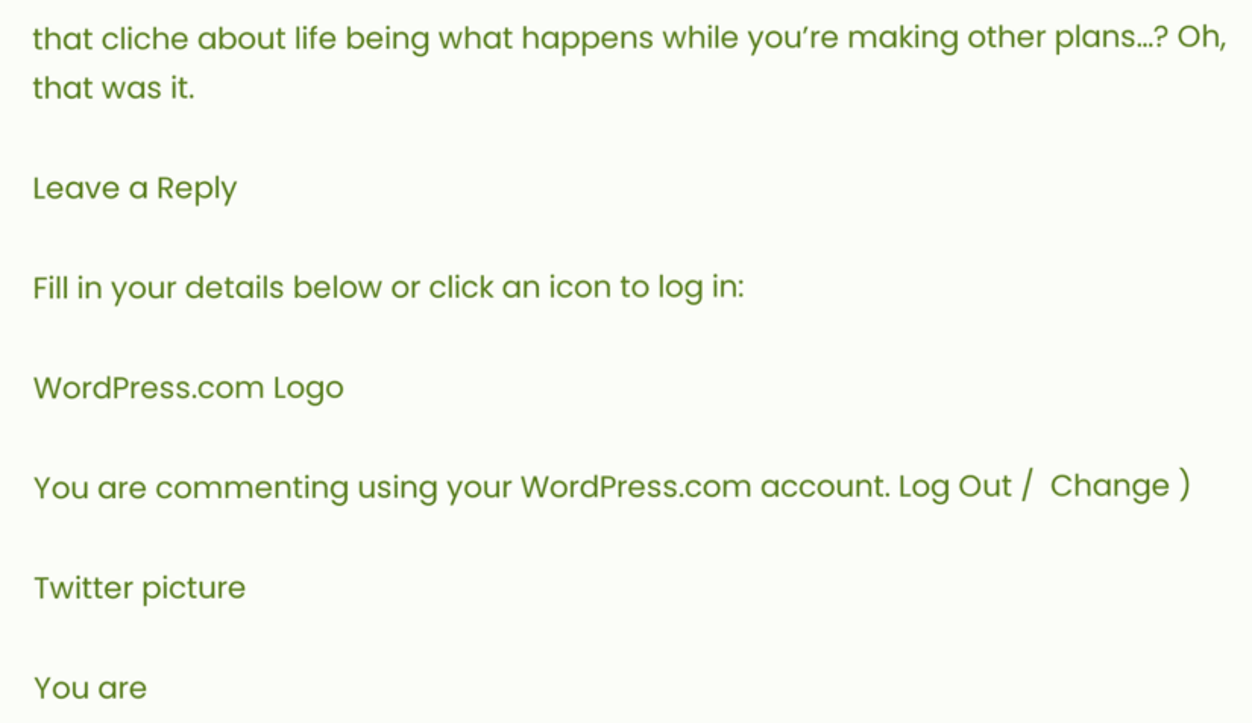that cliche about life being what happens while you’re making other plans…? Oh, that was it.

Leave a Reply

Fill in your details below or click an icon to log in:

WordPress.com Logo

You are commenting using your WordPress.com account. Log Out /  Change )

Twitter picture

You are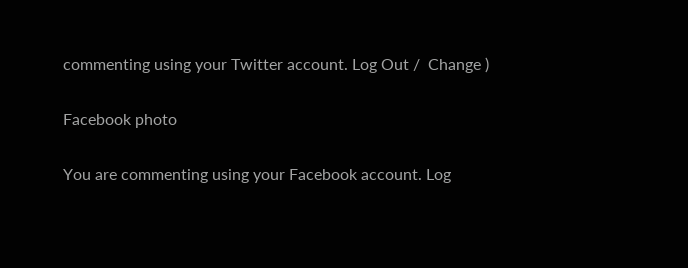commenting using your Twitter account. Log Out /  Change )

Facebook photo

You are commenting using your Facebook account. Log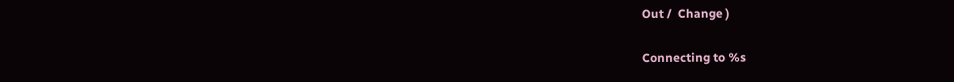Out /  Change )

Connecting to %s